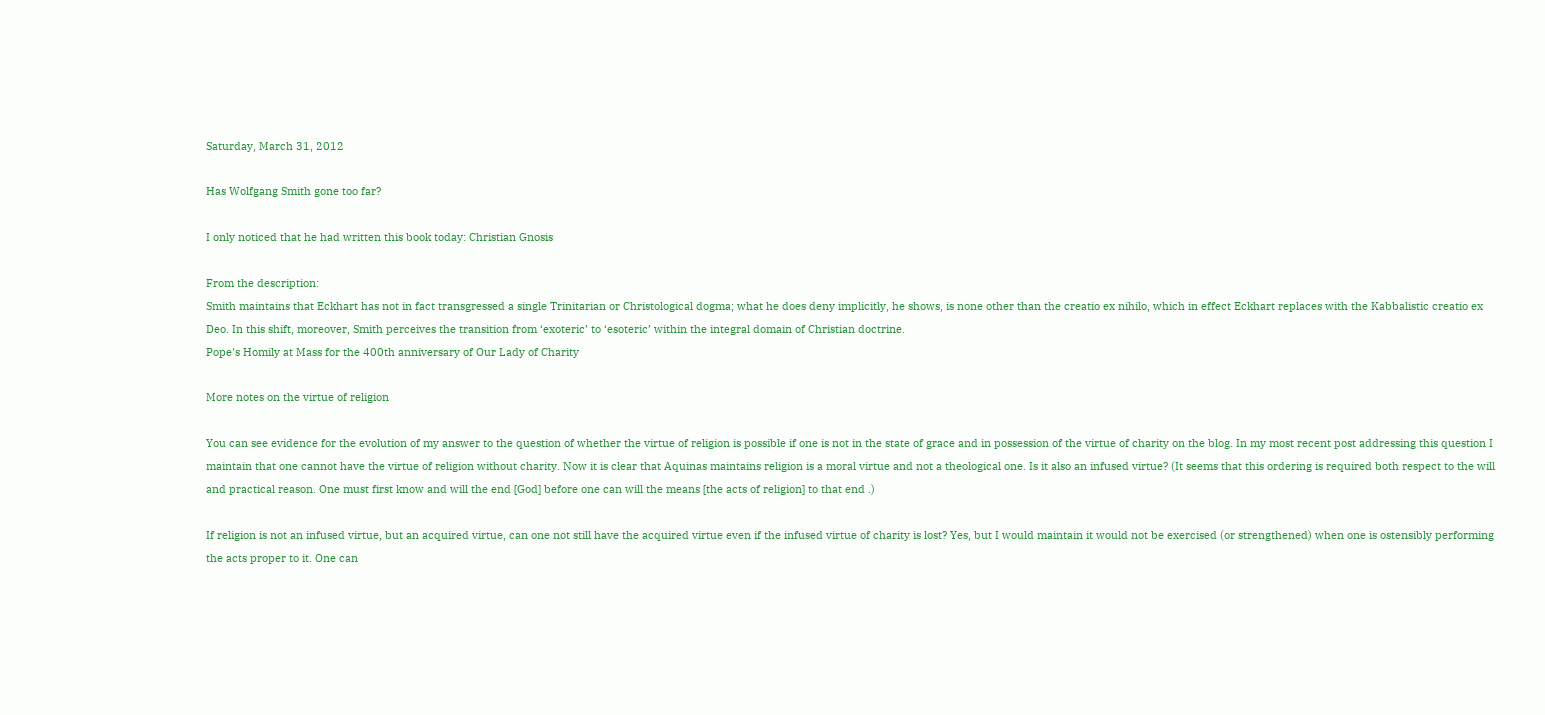Saturday, March 31, 2012

Has Wolfgang Smith gone too far?

I only noticed that he had written this book today: Christian Gnosis

From the description:
Smith maintains that Eckhart has not in fact transgressed a single Trinitarian or Christological dogma; what he does deny implicitly, he shows, is none other than the creatio ex nihilo, which in effect Eckhart replaces with the Kabbalistic creatio ex Deo. In this shift, moreover, Smith perceives the transition from ‘exoteric’ to ‘esoteric’ within the integral domain of Christian doctrine.
Pope's Homily at Mass for the 400th anniversary of Our Lady of Charity

More notes on the virtue of religion

You can see evidence for the evolution of my answer to the question of whether the virtue of religion is possible if one is not in the state of grace and in possession of the virtue of charity on the blog. In my most recent post addressing this question I maintain that one cannot have the virtue of religion without charity. Now it is clear that Aquinas maintains religion is a moral virtue and not a theological one. Is it also an infused virtue? (It seems that this ordering is required both respect to the will and practical reason. One must first know and will the end [God] before one can will the means [the acts of religion] to that end .)

If religion is not an infused virtue, but an acquired virtue, can one not still have the acquired virtue even if the infused virtue of charity is lost? Yes, but I would maintain it would not be exercised (or strengthened) when one is ostensibly performing the acts proper to it. One can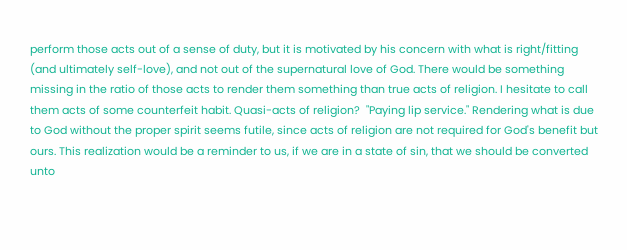perform those acts out of a sense of duty, but it is motivated by his concern with what is right/fitting (and ultimately self-love), and not out of the supernatural love of God. There would be something missing in the ratio of those acts to render them something than true acts of religion. I hesitate to call them acts of some counterfeit habit. Quasi-acts of religion?  "Paying lip service." Rendering what is due to God without the proper spirit seems futile, since acts of religion are not required for God's benefit but ours. This realization would be a reminder to us, if we are in a state of sin, that we should be converted unto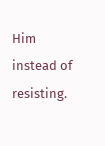Him instead of resisting.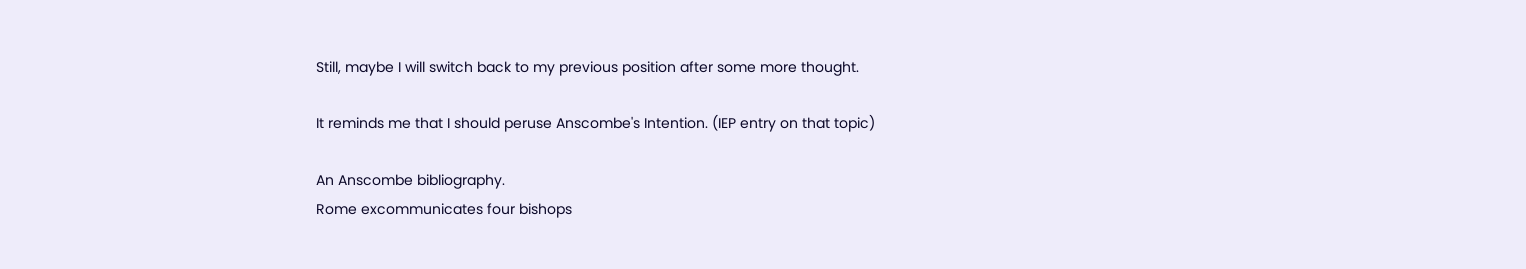Still, maybe I will switch back to my previous position after some more thought.

It reminds me that I should peruse Anscombe's Intention. (IEP entry on that topic)

An Anscombe bibliography.
Rome excommunicates four bishops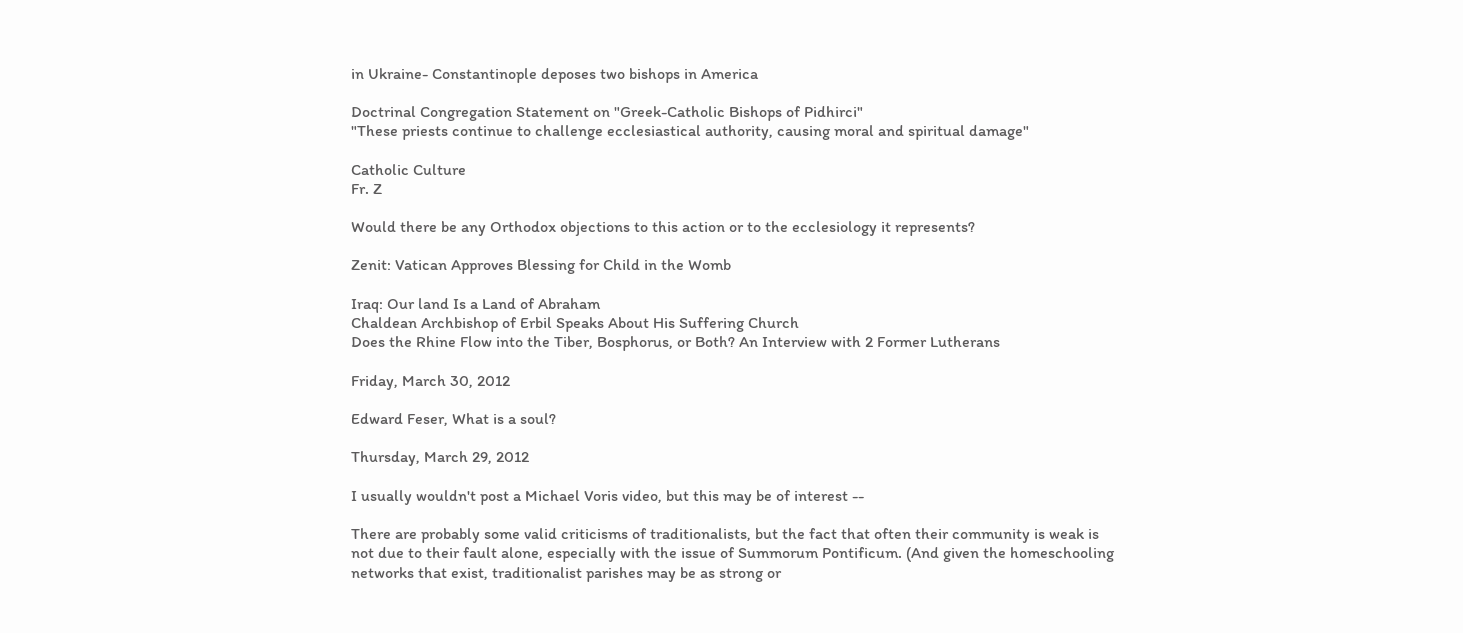in Ukraine- Constantinople deposes two bishops in America

Doctrinal Congregation Statement on "Greek-Catholic Bishops of Pidhirci"
"These priests continue to challenge ecclesiastical authority, causing moral and spiritual damage"

Catholic Culture
Fr. Z

Would there be any Orthodox objections to this action or to the ecclesiology it represents?

Zenit: Vatican Approves Blessing for Child in the Womb

Iraq: Our land Is a Land of Abraham
Chaldean Archbishop of Erbil Speaks About His Suffering Church
Does the Rhine Flow into the Tiber, Bosphorus, or Both? An Interview with 2 Former Lutherans

Friday, March 30, 2012

Edward Feser, What is a soul?

Thursday, March 29, 2012

I usually wouldn't post a Michael Voris video, but this may be of interest --

There are probably some valid criticisms of traditionalists, but the fact that often their community is weak is not due to their fault alone, especially with the issue of Summorum Pontificum. (And given the homeschooling networks that exist, traditionalist parishes may be as strong or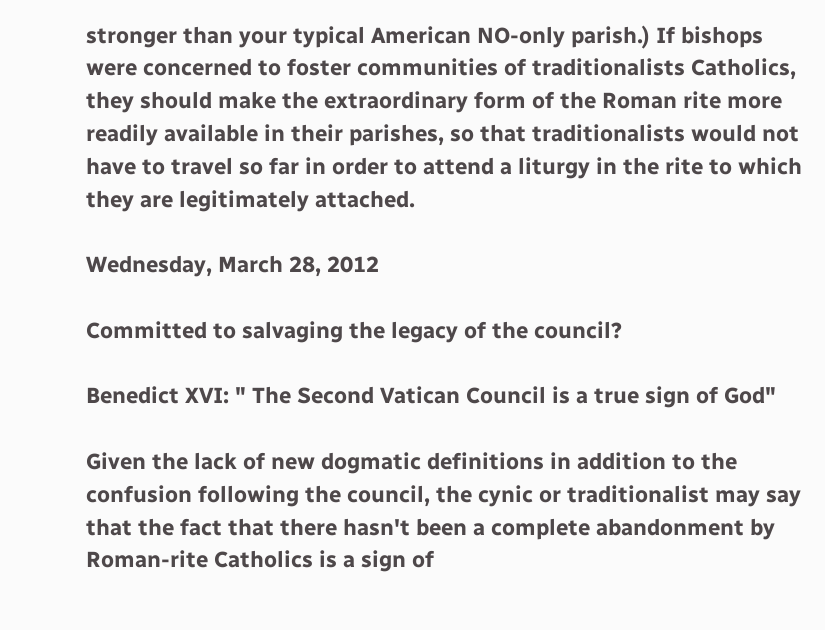stronger than your typical American NO-only parish.) If bishops were concerned to foster communities of traditionalists Catholics, they should make the extraordinary form of the Roman rite more readily available in their parishes, so that traditionalists would not have to travel so far in order to attend a liturgy in the rite to which they are legitimately attached.

Wednesday, March 28, 2012

Committed to salvaging the legacy of the council?

Benedict XVI: " The Second Vatican Council is a true sign of God"

Given the lack of new dogmatic definitions in addition to the confusion following the council, the cynic or traditionalist may say that the fact that there hasn't been a complete abandonment by Roman-rite Catholics is a sign of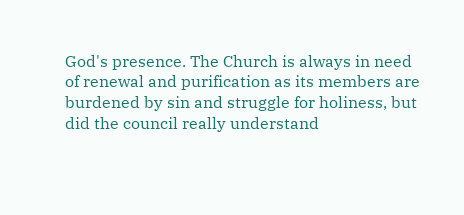God's presence. The Church is always in need of renewal and purification as its members are burdened by sin and struggle for holiness, but did the council really understand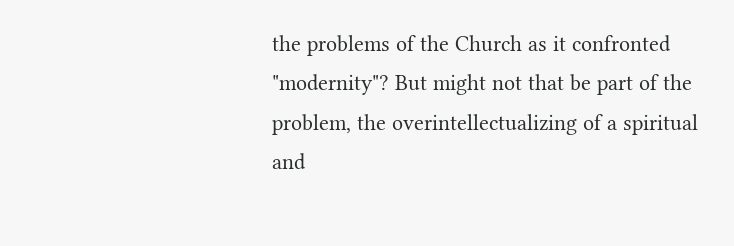the problems of the Church as it confronted "modernity"? But might not that be part of the problem, the overintellectualizing of a spiritual and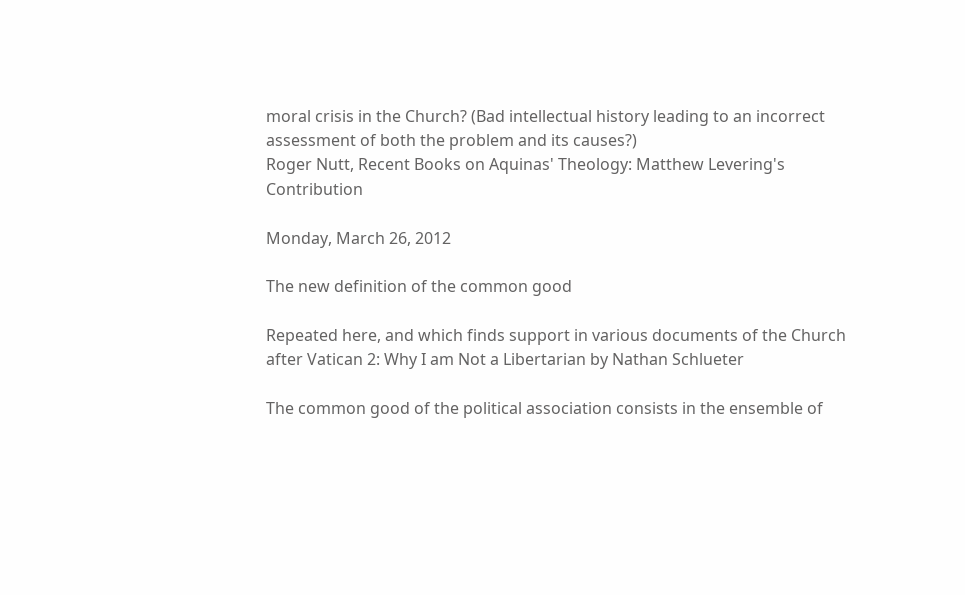moral crisis in the Church? (Bad intellectual history leading to an incorrect assessment of both the problem and its causes?)
Roger Nutt, Recent Books on Aquinas' Theology: Matthew Levering's Contribution

Monday, March 26, 2012

The new definition of the common good

Repeated here, and which finds support in various documents of the Church after Vatican 2: Why I am Not a Libertarian by Nathan Schlueter

The common good of the political association consists in the ensemble of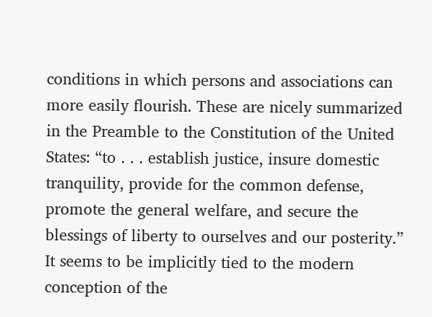conditions in which persons and associations can more easily flourish. These are nicely summarized in the Preamble to the Constitution of the United States: “to . . . establish justice, insure domestic tranquility, provide for the common defense, promote the general welfare, and secure the blessings of liberty to ourselves and our posterity.”
It seems to be implicitly tied to the modern conception of the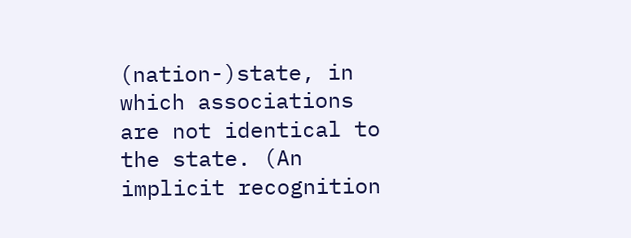(nation-)state, in which associations are not identical to the state. (An implicit recognition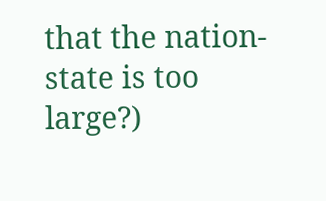that the nation-state is too large?)